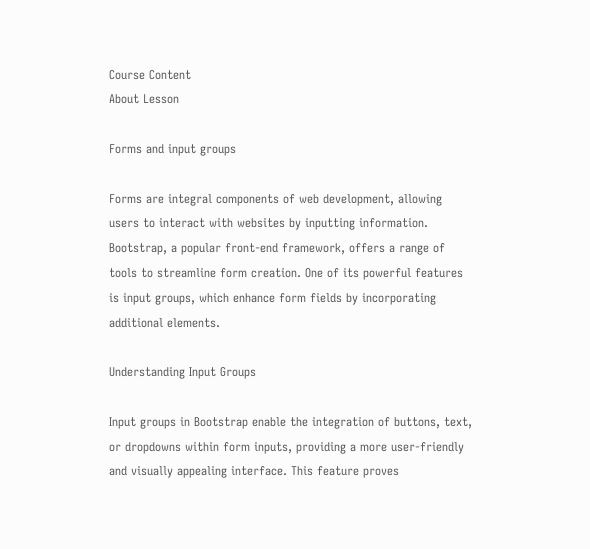Course Content
About Lesson

Forms and input groups

Forms are integral components of web development, allowing users to interact with websites by inputting information. Bootstrap, a popular front-end framework, offers a range of tools to streamline form creation. One of its powerful features is input groups, which enhance form fields by incorporating additional elements.

Understanding Input Groups

Input groups in Bootstrap enable the integration of buttons, text, or dropdowns within form inputs, providing a more user-friendly and visually appealing interface. This feature proves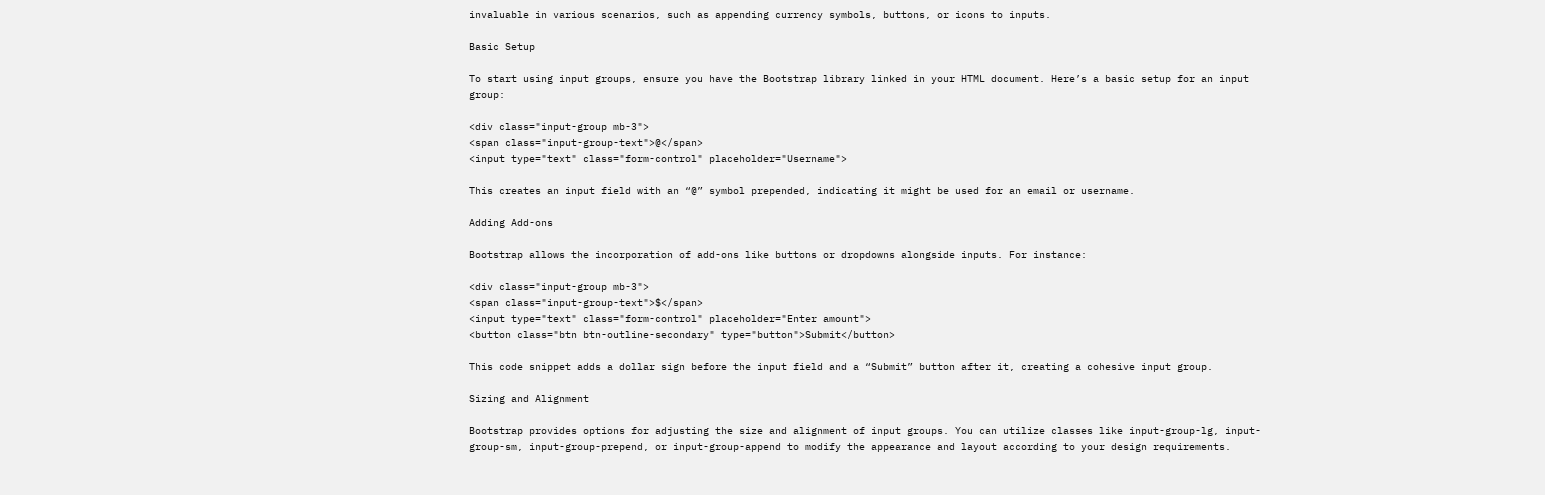invaluable in various scenarios, such as appending currency symbols, buttons, or icons to inputs.

Basic Setup

To start using input groups, ensure you have the Bootstrap library linked in your HTML document. Here’s a basic setup for an input group:

<div class="input-group mb-3">
<span class="input-group-text">@</span>
<input type="text" class="form-control" placeholder="Username">

This creates an input field with an “@” symbol prepended, indicating it might be used for an email or username.

Adding Add-ons

Bootstrap allows the incorporation of add-ons like buttons or dropdowns alongside inputs. For instance:

<div class="input-group mb-3">
<span class="input-group-text">$</span>
<input type="text" class="form-control" placeholder="Enter amount">
<button class="btn btn-outline-secondary" type="button">Submit</button>

This code snippet adds a dollar sign before the input field and a “Submit” button after it, creating a cohesive input group.

Sizing and Alignment

Bootstrap provides options for adjusting the size and alignment of input groups. You can utilize classes like input-group-lg, input-group-sm, input-group-prepend, or input-group-append to modify the appearance and layout according to your design requirements.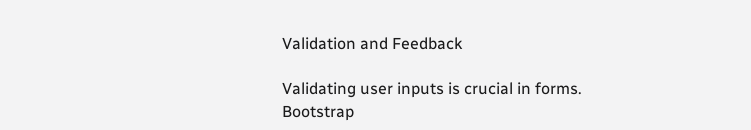Validation and Feedback

Validating user inputs is crucial in forms. Bootstrap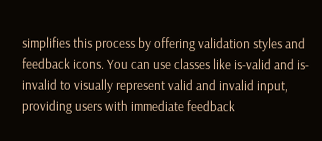simplifies this process by offering validation styles and feedback icons. You can use classes like is-valid and is-invalid to visually represent valid and invalid input, providing users with immediate feedback